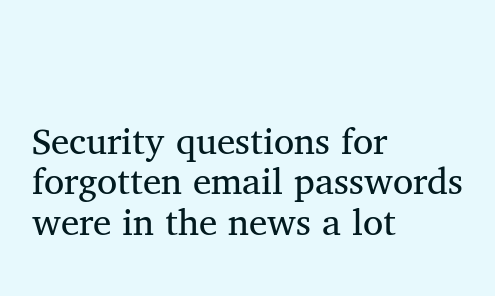Security questions for forgotten email passwords were in the news a lot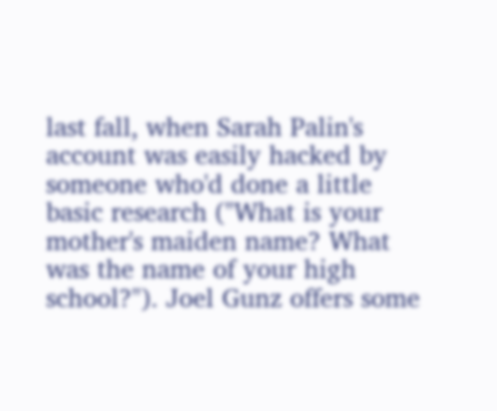last fall, when Sarah Palin's account was easily hacked by someone who'd done a little basic research ("What is your mother's maiden name? What was the name of your high school?"). Joel Gunz offers some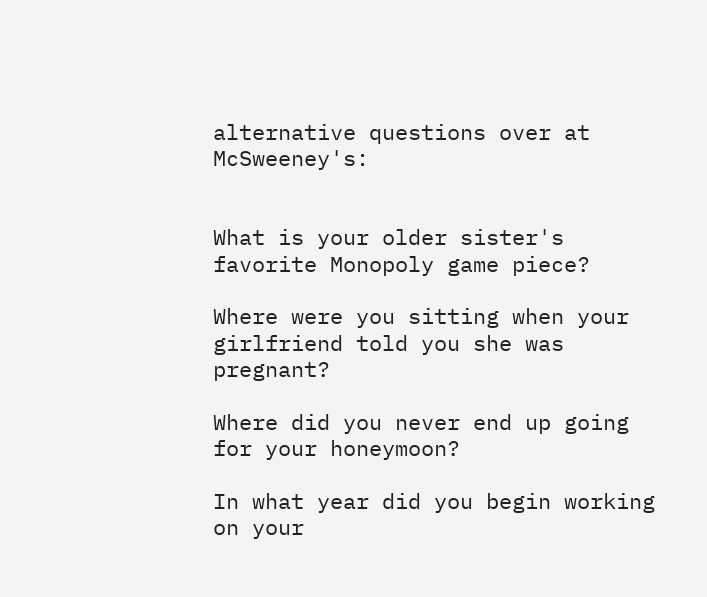alternative questions over at McSweeney's:


What is your older sister's favorite Monopoly game piece?

Where were you sitting when your girlfriend told you she was pregnant?

Where did you never end up going for your honeymoon?

In what year did you begin working on your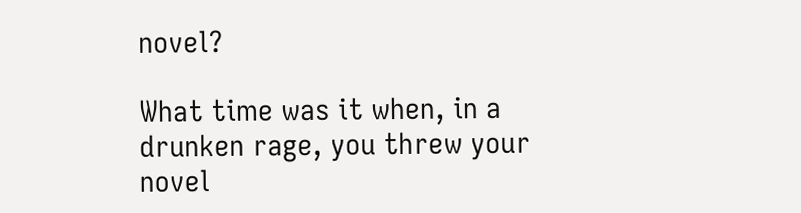novel?

What time was it when, in a drunken rage, you threw your novel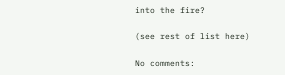into the fire?

(see rest of list here)

No comments: